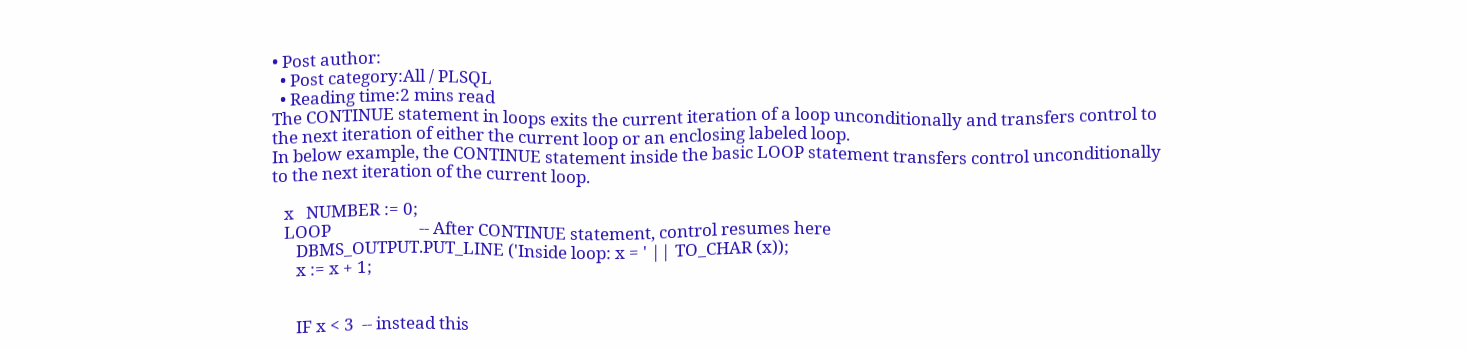• Post author:
  • Post category:All / PLSQL
  • Reading time:2 mins read
The CONTINUE statement in loops exits the current iteration of a loop unconditionally and transfers control to the next iteration of either the current loop or an enclosing labeled loop.
In below example, the CONTINUE statement inside the basic LOOP statement transfers control unconditionally to the next iteration of the current loop.

   x   NUMBER := 0;
   LOOP                      -- After CONTINUE statement, control resumes here
      DBMS_OUTPUT.PUT_LINE ('Inside loop: x = ' || TO_CHAR (x));
      x := x + 1;


      IF x < 3  -- instead this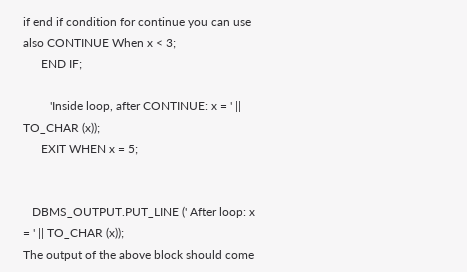if end if condition for continue you can use also CONTINUE When x < 3;
      END IF;

         'Inside loop, after CONTINUE: x = ' || TO_CHAR (x));
      EXIT WHEN x = 5;


   DBMS_OUTPUT.PUT_LINE (' After loop: x = ' || TO_CHAR (x));
The output of the above block should come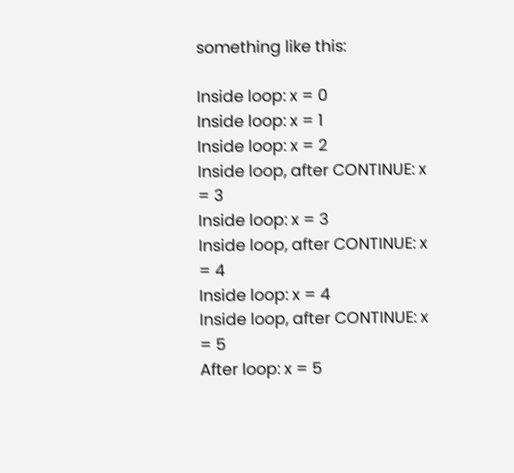something like this:

Inside loop: x = 0
Inside loop: x = 1
Inside loop: x = 2
Inside loop, after CONTINUE: x = 3
Inside loop: x = 3
Inside loop, after CONTINUE: x = 4
Inside loop: x = 4
Inside loop, after CONTINUE: x = 5
After loop: x = 5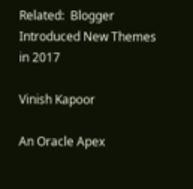Related:  Blogger Introduced New Themes in 2017

Vinish Kapoor

An Oracle Apex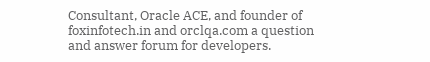Consultant, Oracle ACE, and founder of foxinfotech.in and orclqa.com a question and answer forum for developers.